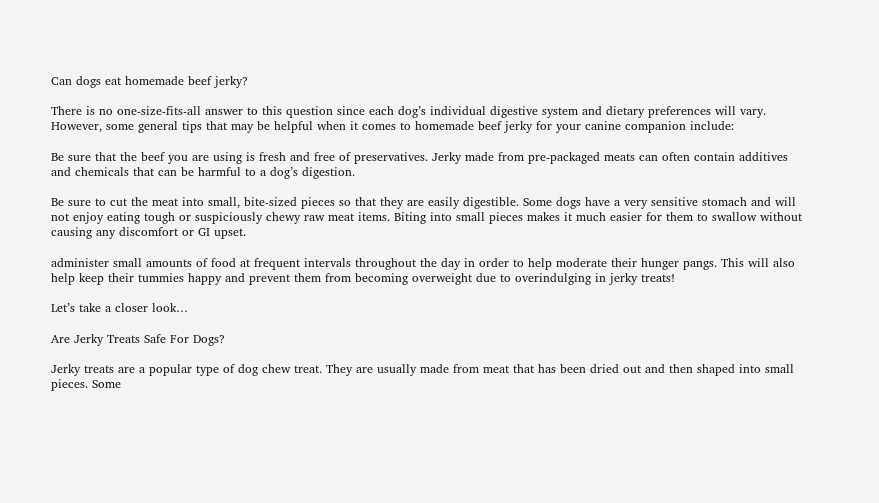Can dogs eat homemade beef jerky?

There is no one-size-fits-all answer to this question since each dog’s individual digestive system and dietary preferences will vary. However, some general tips that may be helpful when it comes to homemade beef jerky for your canine companion include:

Be sure that the beef you are using is fresh and free of preservatives. Jerky made from pre-packaged meats can often contain additives and chemicals that can be harmful to a dog’s digestion.

Be sure to cut the meat into small, bite-sized pieces so that they are easily digestible. Some dogs have a very sensitive stomach and will not enjoy eating tough or suspiciously chewy raw meat items. Biting into small pieces makes it much easier for them to swallow without causing any discomfort or GI upset.

administer small amounts of food at frequent intervals throughout the day in order to help moderate their hunger pangs. This will also help keep their tummies happy and prevent them from becoming overweight due to overindulging in jerky treats!

Let’s take a closer look…

Are Jerky Treats Safe For Dogs?

Jerky treats are a popular type of dog chew treat. They are usually made from meat that has been dried out and then shaped into small pieces. Some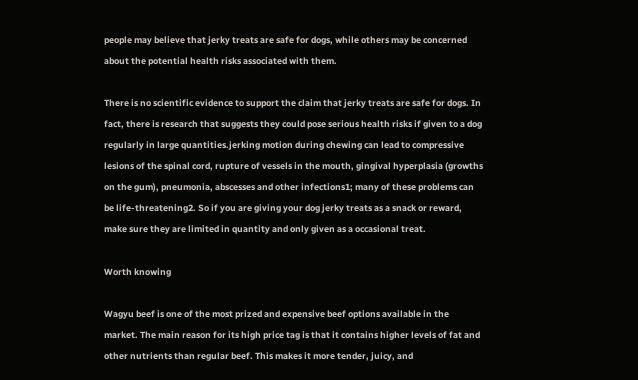people may believe that jerky treats are safe for dogs, while others may be concerned about the potential health risks associated with them.

There is no scientific evidence to support the claim that jerky treats are safe for dogs. In fact, there is research that suggests they could pose serious health risks if given to a dog regularly in large quantities.jerking motion during chewing can lead to compressive lesions of the spinal cord, rupture of vessels in the mouth, gingival hyperplasia (growths on the gum), pneumonia, abscesses and other infections1; many of these problems can be life-threatening2. So if you are giving your dog jerky treats as a snack or reward, make sure they are limited in quantity and only given as a occasional treat.

Worth knowing

Wagyu beef is one of the most prized and expensive beef options available in the market. The main reason for its high price tag is that it contains higher levels of fat and other nutrients than regular beef. This makes it more tender, juicy, and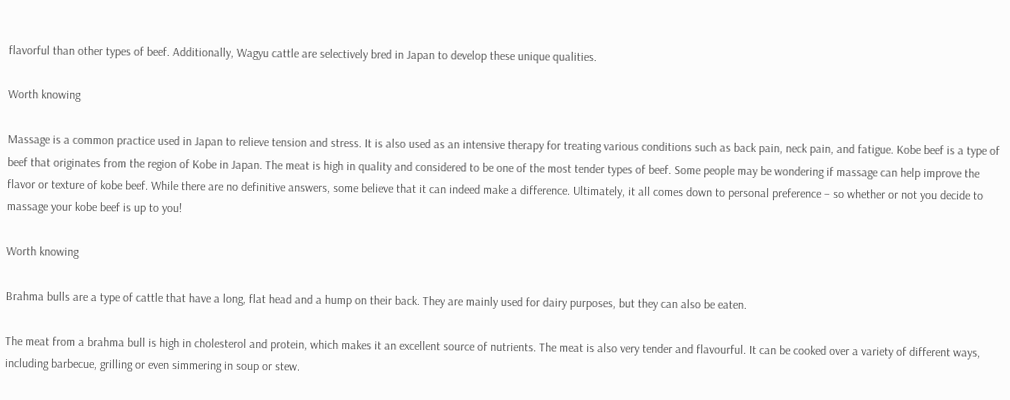flavorful than other types of beef. Additionally, Wagyu cattle are selectively bred in Japan to develop these unique qualities.

Worth knowing

Massage is a common practice used in Japan to relieve tension and stress. It is also used as an intensive therapy for treating various conditions such as back pain, neck pain, and fatigue. Kobe beef is a type of beef that originates from the region of Kobe in Japan. The meat is high in quality and considered to be one of the most tender types of beef. Some people may be wondering if massage can help improve the flavor or texture of kobe beef. While there are no definitive answers, some believe that it can indeed make a difference. Ultimately, it all comes down to personal preference – so whether or not you decide to massage your kobe beef is up to you!

Worth knowing

Brahma bulls are a type of cattle that have a long, flat head and a hump on their back. They are mainly used for dairy purposes, but they can also be eaten.

The meat from a brahma bull is high in cholesterol and protein, which makes it an excellent source of nutrients. The meat is also very tender and flavourful. It can be cooked over a variety of different ways, including barbecue, grilling or even simmering in soup or stew.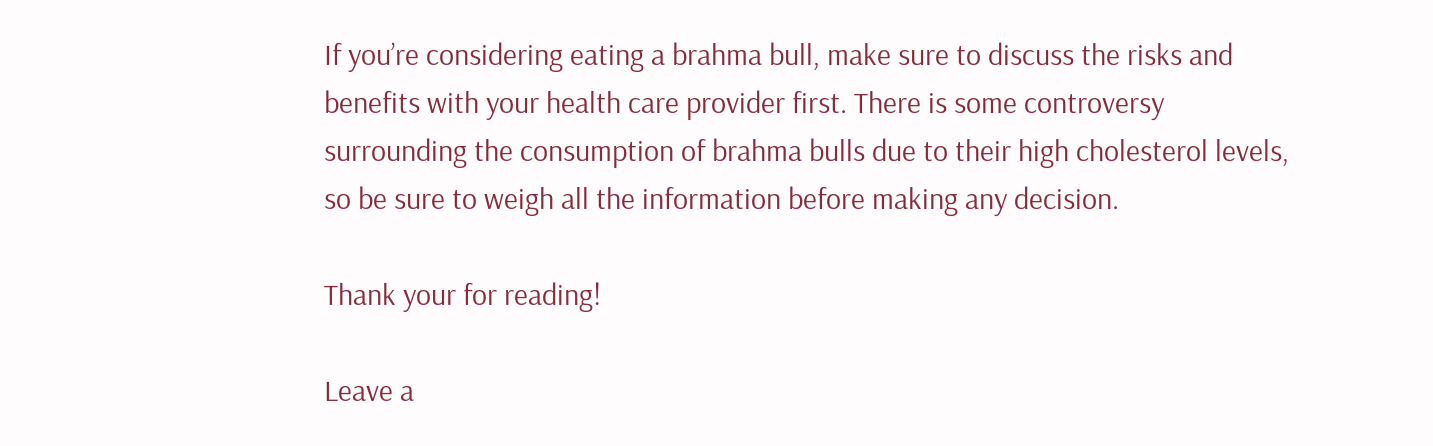If you’re considering eating a brahma bull, make sure to discuss the risks and benefits with your health care provider first. There is some controversy surrounding the consumption of brahma bulls due to their high cholesterol levels, so be sure to weigh all the information before making any decision.

Thank your for reading!

Leave a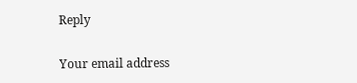Reply

Your email address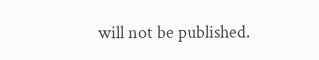will not be published.